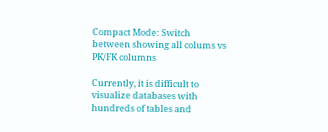Compact Mode: Switch between showing all colums vs PK/FK columns

Currently, it is difficult to visualize databases with hundreds of tables and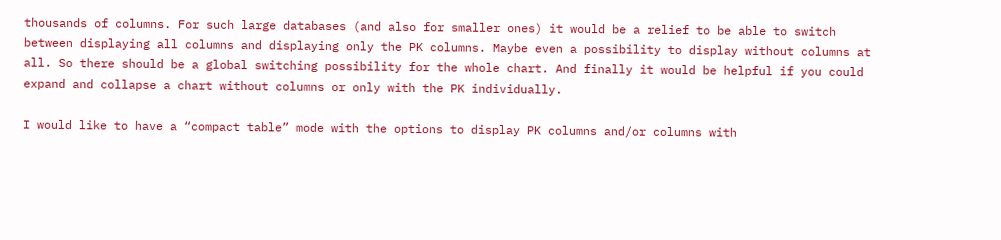thousands of columns. For such large databases (and also for smaller ones) it would be a relief to be able to switch between displaying all columns and displaying only the PK columns. Maybe even a possibility to display without columns at all. So there should be a global switching possibility for the whole chart. And finally it would be helpful if you could expand and collapse a chart without columns or only with the PK individually.

I would like to have a “compact table” mode with the options to display PK columns and/or columns with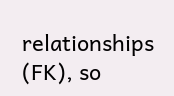relationships (FK), so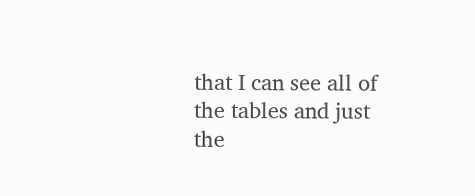that I can see all of the tables and just the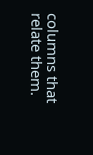columns that relate them.